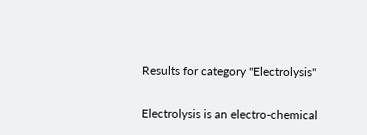Results for category "Electrolysis"


Electrolysis is an electro-chemical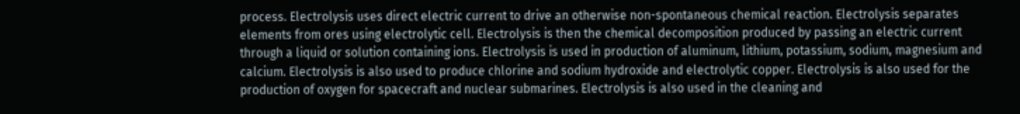process. Electrolysis uses direct electric current to drive an otherwise non-spontaneous chemical reaction. Electrolysis separates elements from ores using electrolytic cell. Electrolysis is then the chemical decomposition produced by passing an electric current through a liquid or solution containing ions. Electrolysis is used in production of aluminum, lithium, potassium, sodium, magnesium and calcium. Electrolysis is also used to produce chlorine and sodium hydroxide and electrolytic copper. Electrolysis is also used for the production of oxygen for spacecraft and nuclear submarines. Electrolysis is also used in the cleaning and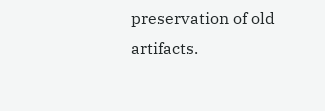preservation of old artifacts.